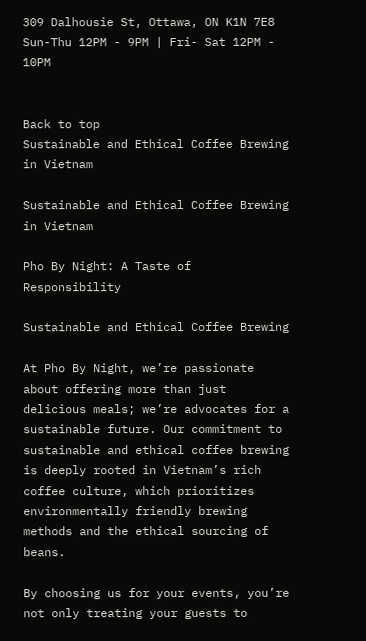309 Dalhousie St, Ottawa, ON K1N 7E8
Sun-Thu 12PM - 9PM | Fri- Sat 12PM - 10PM


Back to top
Sustainable and Ethical Coffee Brewing in Vietnam

Sustainable and Ethical Coffee Brewing in Vietnam

Pho By Night: A Taste of Responsibility

Sustainable and Ethical Coffee Brewing

At Pho By Night, we’re passionate about offering more than just delicious meals; we’re advocates for a sustainable future. Our commitment to sustainable and ethical coffee brewing is deeply rooted in Vietnam’s rich coffee culture, which prioritizes environmentally friendly brewing methods and the ethical sourcing of beans.

By choosing us for your events, you’re not only treating your guests to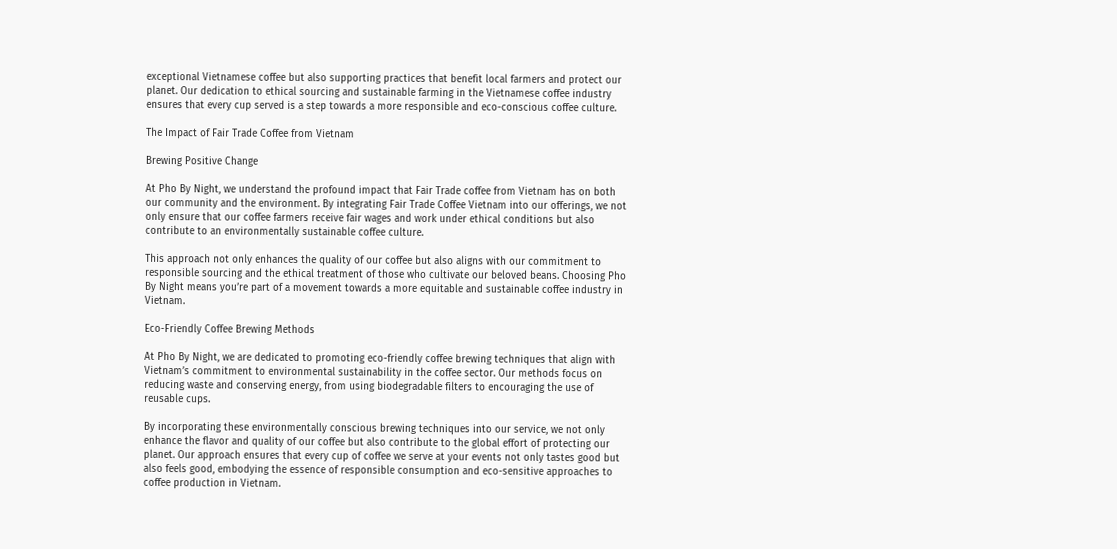exceptional Vietnamese coffee but also supporting practices that benefit local farmers and protect our planet. Our dedication to ethical sourcing and sustainable farming in the Vietnamese coffee industry ensures that every cup served is a step towards a more responsible and eco-conscious coffee culture.

The Impact of Fair Trade Coffee from Vietnam

Brewing Positive Change

At Pho By Night, we understand the profound impact that Fair Trade coffee from Vietnam has on both our community and the environment. By integrating Fair Trade Coffee Vietnam into our offerings, we not only ensure that our coffee farmers receive fair wages and work under ethical conditions but also contribute to an environmentally sustainable coffee culture.

This approach not only enhances the quality of our coffee but also aligns with our commitment to responsible sourcing and the ethical treatment of those who cultivate our beloved beans. Choosing Pho By Night means you’re part of a movement towards a more equitable and sustainable coffee industry in Vietnam.

Eco-Friendly Coffee Brewing Methods

At Pho By Night, we are dedicated to promoting eco-friendly coffee brewing techniques that align with Vietnam’s commitment to environmental sustainability in the coffee sector. Our methods focus on reducing waste and conserving energy, from using biodegradable filters to encouraging the use of reusable cups.

By incorporating these environmentally conscious brewing techniques into our service, we not only enhance the flavor and quality of our coffee but also contribute to the global effort of protecting our planet. Our approach ensures that every cup of coffee we serve at your events not only tastes good but also feels good, embodying the essence of responsible consumption and eco-sensitive approaches to coffee production in Vietnam.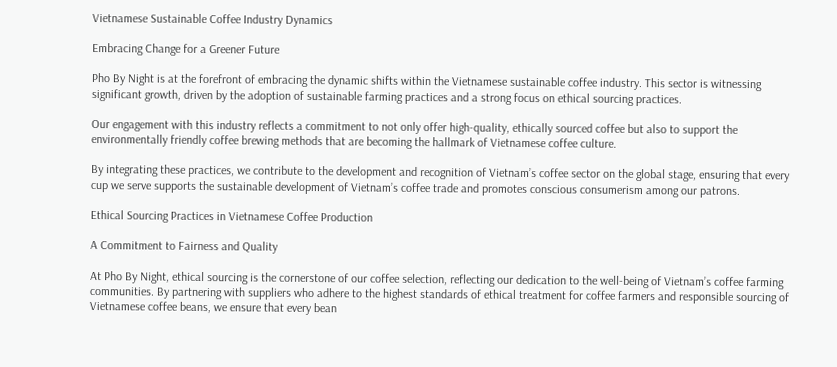Vietnamese Sustainable Coffee Industry Dynamics

Embracing Change for a Greener Future

Pho By Night is at the forefront of embracing the dynamic shifts within the Vietnamese sustainable coffee industry. This sector is witnessing significant growth, driven by the adoption of sustainable farming practices and a strong focus on ethical sourcing practices.

Our engagement with this industry reflects a commitment to not only offer high-quality, ethically sourced coffee but also to support the environmentally friendly coffee brewing methods that are becoming the hallmark of Vietnamese coffee culture.

By integrating these practices, we contribute to the development and recognition of Vietnam’s coffee sector on the global stage, ensuring that every cup we serve supports the sustainable development of Vietnam’s coffee trade and promotes conscious consumerism among our patrons.

Ethical Sourcing Practices in Vietnamese Coffee Production

A Commitment to Fairness and Quality

At Pho By Night, ethical sourcing is the cornerstone of our coffee selection, reflecting our dedication to the well-being of Vietnam’s coffee farming communities. By partnering with suppliers who adhere to the highest standards of ethical treatment for coffee farmers and responsible sourcing of Vietnamese coffee beans, we ensure that every bean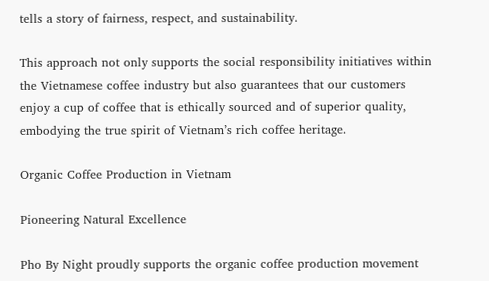tells a story of fairness, respect, and sustainability.

This approach not only supports the social responsibility initiatives within the Vietnamese coffee industry but also guarantees that our customers enjoy a cup of coffee that is ethically sourced and of superior quality, embodying the true spirit of Vietnam’s rich coffee heritage.

Organic Coffee Production in Vietnam

Pioneering Natural Excellence

Pho By Night proudly supports the organic coffee production movement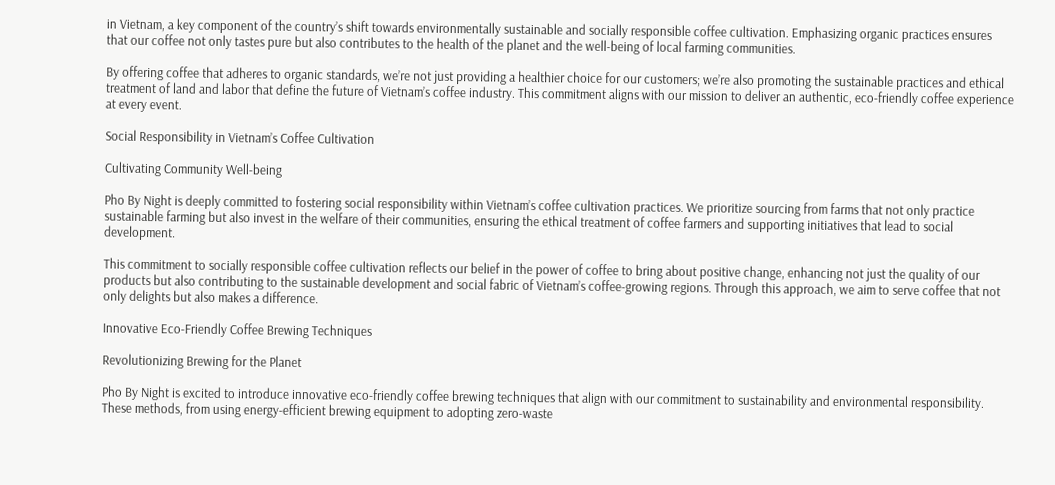in Vietnam, a key component of the country’s shift towards environmentally sustainable and socially responsible coffee cultivation. Emphasizing organic practices ensures that our coffee not only tastes pure but also contributes to the health of the planet and the well-being of local farming communities.

By offering coffee that adheres to organic standards, we’re not just providing a healthier choice for our customers; we’re also promoting the sustainable practices and ethical treatment of land and labor that define the future of Vietnam’s coffee industry. This commitment aligns with our mission to deliver an authentic, eco-friendly coffee experience at every event.

Social Responsibility in Vietnam’s Coffee Cultivation

Cultivating Community Well-being

Pho By Night is deeply committed to fostering social responsibility within Vietnam’s coffee cultivation practices. We prioritize sourcing from farms that not only practice sustainable farming but also invest in the welfare of their communities, ensuring the ethical treatment of coffee farmers and supporting initiatives that lead to social development.

This commitment to socially responsible coffee cultivation reflects our belief in the power of coffee to bring about positive change, enhancing not just the quality of our products but also contributing to the sustainable development and social fabric of Vietnam’s coffee-growing regions. Through this approach, we aim to serve coffee that not only delights but also makes a difference.

Innovative Eco-Friendly Coffee Brewing Techniques

Revolutionizing Brewing for the Planet

Pho By Night is excited to introduce innovative eco-friendly coffee brewing techniques that align with our commitment to sustainability and environmental responsibility. These methods, from using energy-efficient brewing equipment to adopting zero-waste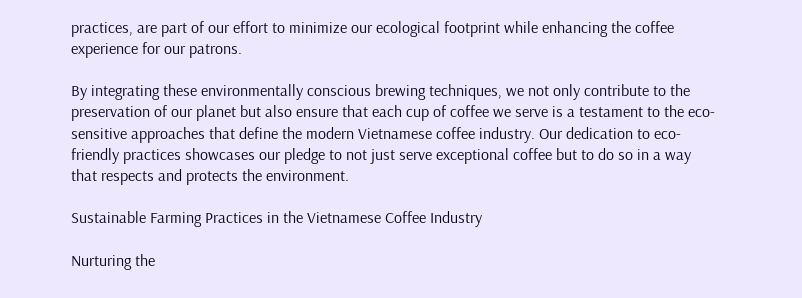practices, are part of our effort to minimize our ecological footprint while enhancing the coffee experience for our patrons.

By integrating these environmentally conscious brewing techniques, we not only contribute to the preservation of our planet but also ensure that each cup of coffee we serve is a testament to the eco-sensitive approaches that define the modern Vietnamese coffee industry. Our dedication to eco-friendly practices showcases our pledge to not just serve exceptional coffee but to do so in a way that respects and protects the environment.

Sustainable Farming Practices in the Vietnamese Coffee Industry

Nurturing the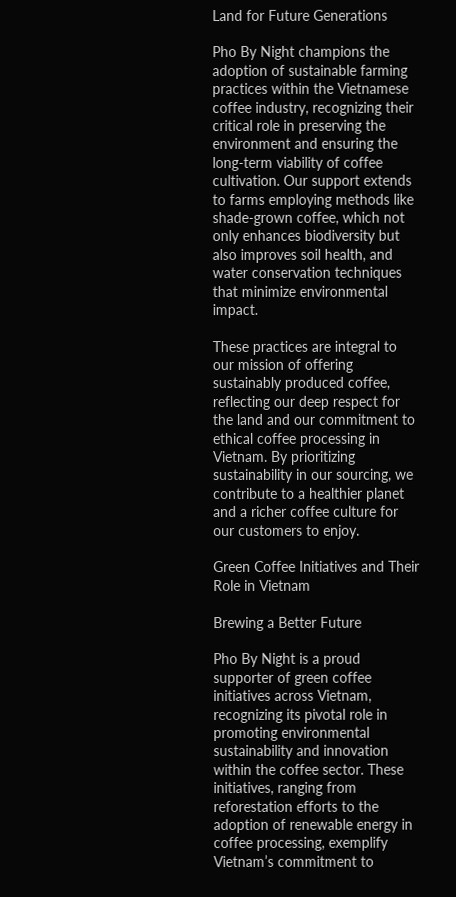Land for Future Generations

Pho By Night champions the adoption of sustainable farming practices within the Vietnamese coffee industry, recognizing their critical role in preserving the environment and ensuring the long-term viability of coffee cultivation. Our support extends to farms employing methods like shade-grown coffee, which not only enhances biodiversity but also improves soil health, and water conservation techniques that minimize environmental impact.

These practices are integral to our mission of offering sustainably produced coffee, reflecting our deep respect for the land and our commitment to ethical coffee processing in Vietnam. By prioritizing sustainability in our sourcing, we contribute to a healthier planet and a richer coffee culture for our customers to enjoy.

Green Coffee Initiatives and Their Role in Vietnam

Brewing a Better Future

Pho By Night is a proud supporter of green coffee initiatives across Vietnam, recognizing its pivotal role in promoting environmental sustainability and innovation within the coffee sector. These initiatives, ranging from reforestation efforts to the adoption of renewable energy in coffee processing, exemplify Vietnam’s commitment to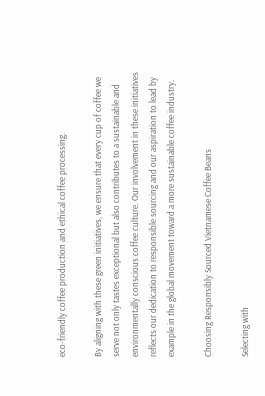eco-friendly coffee production and ethical coffee processing.

By aligning with these green initiatives, we ensure that every cup of coffee we serve not only tastes exceptional but also contributes to a sustainable and environmentally conscious coffee culture. Our involvement in these initiatives reflects our dedication to responsible sourcing and our aspiration to lead by example in the global movement toward a more sustainable coffee industry.

Choosing Responsibly Sourced Vietnamese Coffee Beans

Selecting with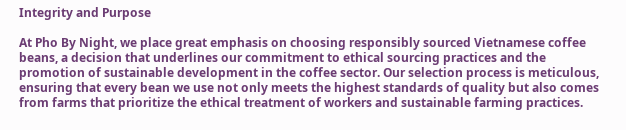Integrity and Purpose

At Pho By Night, we place great emphasis on choosing responsibly sourced Vietnamese coffee beans, a decision that underlines our commitment to ethical sourcing practices and the promotion of sustainable development in the coffee sector. Our selection process is meticulous, ensuring that every bean we use not only meets the highest standards of quality but also comes from farms that prioritize the ethical treatment of workers and sustainable farming practices.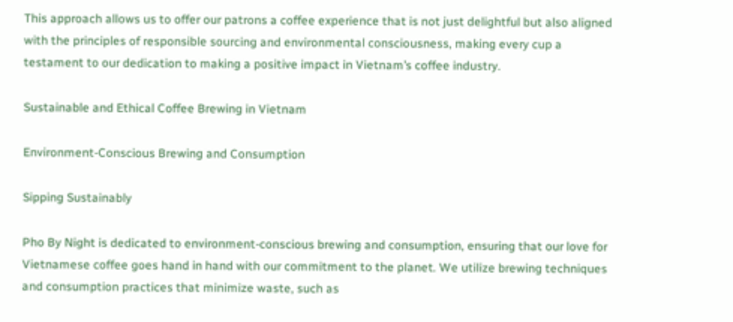This approach allows us to offer our patrons a coffee experience that is not just delightful but also aligned with the principles of responsible sourcing and environmental consciousness, making every cup a testament to our dedication to making a positive impact in Vietnam’s coffee industry.

Sustainable and Ethical Coffee Brewing in Vietnam

Environment-Conscious Brewing and Consumption

Sipping Sustainably

Pho By Night is dedicated to environment-conscious brewing and consumption, ensuring that our love for Vietnamese coffee goes hand in hand with our commitment to the planet. We utilize brewing techniques and consumption practices that minimize waste, such as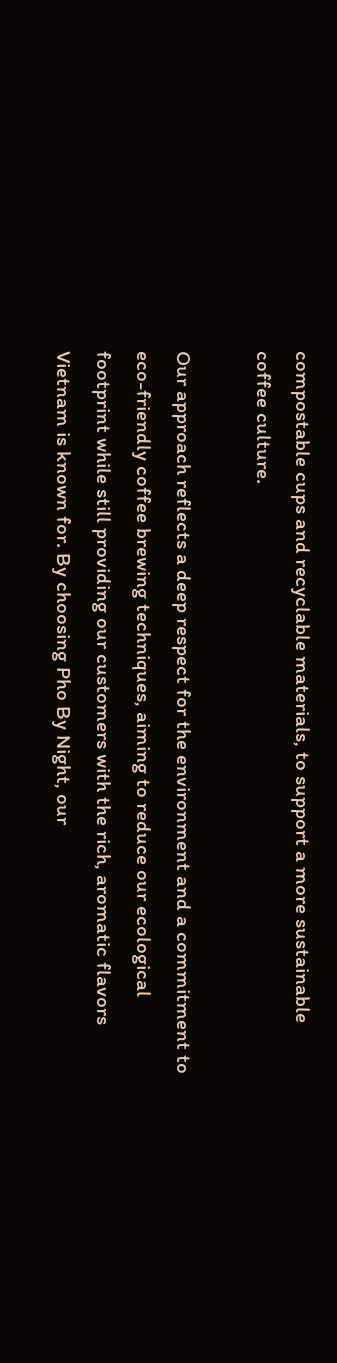compostable cups and recyclable materials, to support a more sustainable coffee culture.

Our approach reflects a deep respect for the environment and a commitment to eco-friendly coffee brewing techniques, aiming to reduce our ecological footprint while still providing our customers with the rich, aromatic flavors Vietnam is known for. By choosing Pho By Night, our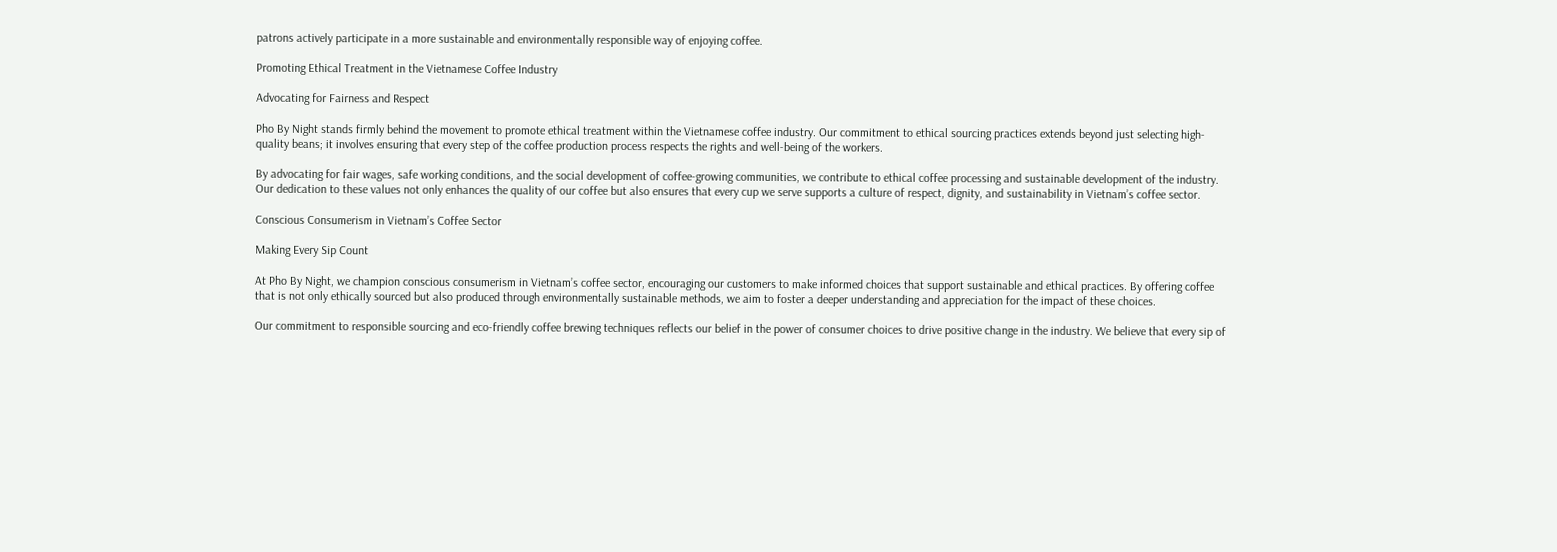patrons actively participate in a more sustainable and environmentally responsible way of enjoying coffee.

Promoting Ethical Treatment in the Vietnamese Coffee Industry

Advocating for Fairness and Respect

Pho By Night stands firmly behind the movement to promote ethical treatment within the Vietnamese coffee industry. Our commitment to ethical sourcing practices extends beyond just selecting high-quality beans; it involves ensuring that every step of the coffee production process respects the rights and well-being of the workers.

By advocating for fair wages, safe working conditions, and the social development of coffee-growing communities, we contribute to ethical coffee processing and sustainable development of the industry. Our dedication to these values not only enhances the quality of our coffee but also ensures that every cup we serve supports a culture of respect, dignity, and sustainability in Vietnam’s coffee sector.

Conscious Consumerism in Vietnam’s Coffee Sector

Making Every Sip Count

At Pho By Night, we champion conscious consumerism in Vietnam’s coffee sector, encouraging our customers to make informed choices that support sustainable and ethical practices. By offering coffee that is not only ethically sourced but also produced through environmentally sustainable methods, we aim to foster a deeper understanding and appreciation for the impact of these choices.

Our commitment to responsible sourcing and eco-friendly coffee brewing techniques reflects our belief in the power of consumer choices to drive positive change in the industry. We believe that every sip of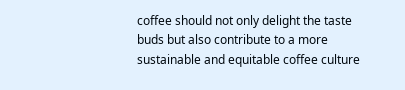coffee should not only delight the taste buds but also contribute to a more sustainable and equitable coffee culture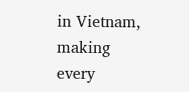in Vietnam, making every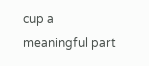cup a meaningful part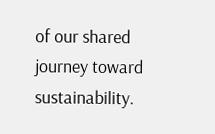of our shared journey toward sustainability.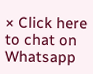× Click here to chat on Whatsapp